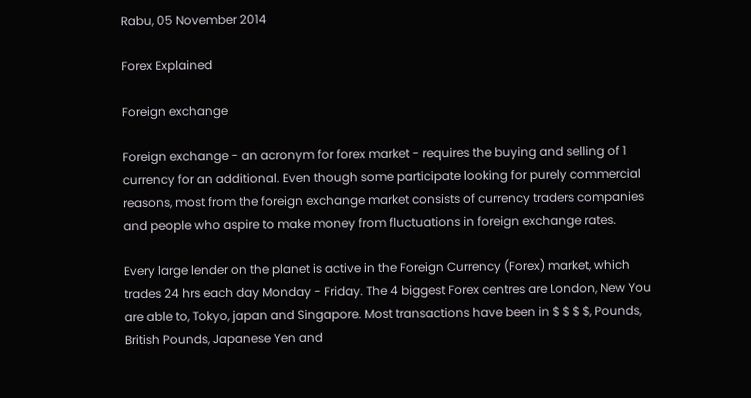Rabu, 05 November 2014

Forex Explained

Foreign exchange

Foreign exchange - an acronym for forex market - requires the buying and selling of 1 currency for an additional. Even though some participate looking for purely commercial reasons, most from the foreign exchange market consists of currency traders companies and people who aspire to make money from fluctuations in foreign exchange rates.

Every large lender on the planet is active in the Foreign Currency (Forex) market, which trades 24 hrs each day Monday - Friday. The 4 biggest Forex centres are London, New You are able to, Tokyo, japan and Singapore. Most transactions have been in $ $ $ $, Pounds, British Pounds, Japanese Yen and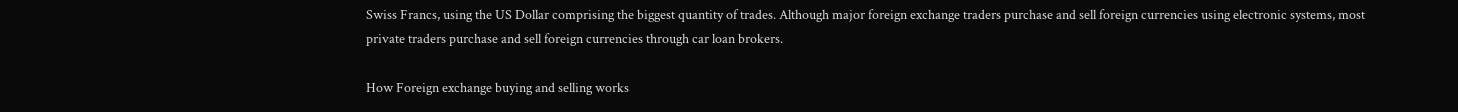Swiss Francs, using the US Dollar comprising the biggest quantity of trades. Although major foreign exchange traders purchase and sell foreign currencies using electronic systems, most private traders purchase and sell foreign currencies through car loan brokers.

How Foreign exchange buying and selling works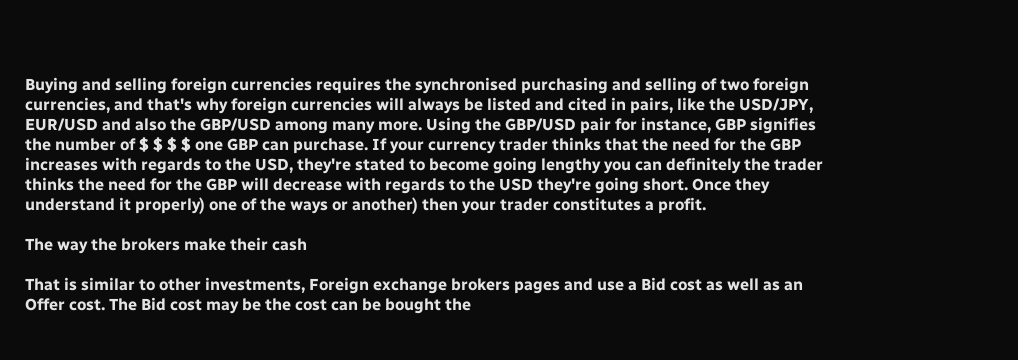Buying and selling foreign currencies requires the synchronised purchasing and selling of two foreign currencies, and that's why foreign currencies will always be listed and cited in pairs, like the USD/JPY, EUR/USD and also the GBP/USD among many more. Using the GBP/USD pair for instance, GBP signifies the number of $ $ $ $ one GBP can purchase. If your currency trader thinks that the need for the GBP increases with regards to the USD, they're stated to become going lengthy you can definitely the trader thinks the need for the GBP will decrease with regards to the USD they're going short. Once they understand it properly) one of the ways or another) then your trader constitutes a profit.

The way the brokers make their cash

That is similar to other investments, Foreign exchange brokers pages and use a Bid cost as well as an Offer cost. The Bid cost may be the cost can be bought the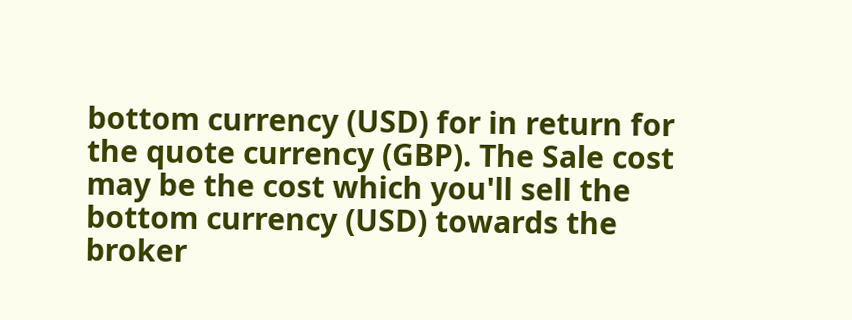bottom currency (USD) for in return for the quote currency (GBP). The Sale cost may be the cost which you'll sell the bottom currency (USD) towards the broker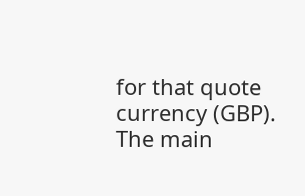for that quote currency (GBP). The main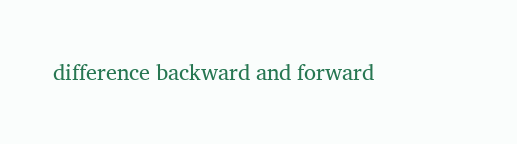difference backward and forward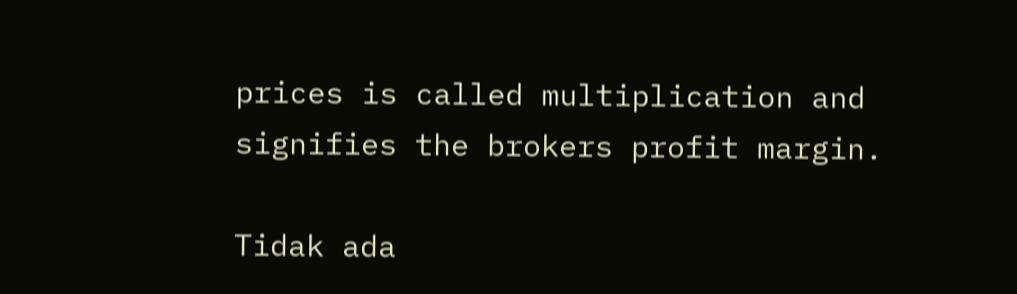prices is called multiplication and signifies the brokers profit margin.

Tidak ada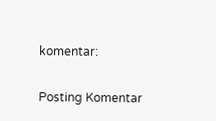komentar:

Posting Komentar